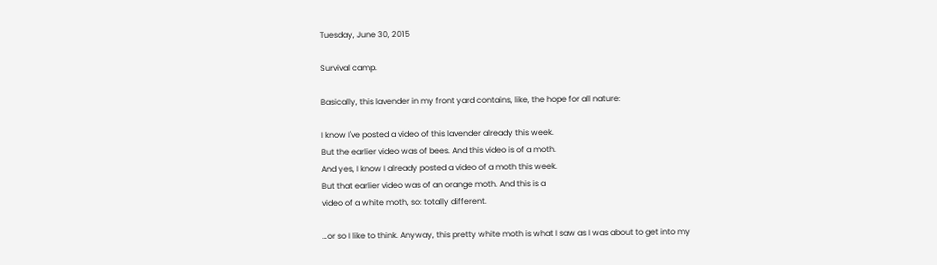Tuesday, June 30, 2015

Survival camp.

Basically, this lavender in my front yard contains, like, the hope for all nature:

I know I've posted a video of this lavender already this week.
But the earlier video was of bees. And this video is of a moth.
And yes, I know I already posted a video of a moth this week.
But that earlier video was of an orange moth. And this is a
video of a white moth, so: totally different.

…or so I like to think. Anyway, this pretty white moth is what I saw as I was about to get into my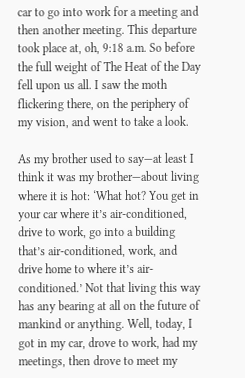car to go into work for a meeting and then another meeting. This departure took place at, oh, 9:18 a.m. So before the full weight of The Heat of the Day fell upon us all. I saw the moth flickering there, on the periphery of my vision, and went to take a look.

As my brother used to say—at least I think it was my brother—about living where it is hot: ‘What hot? You get in your car where it’s air-conditioned, drive to work, go into a building that’s air-conditioned, work, and drive home to where it’s air-conditioned.’ Not that living this way has any bearing at all on the future of mankind or anything. Well, today, I got in my car, drove to work, had my meetings, then drove to meet my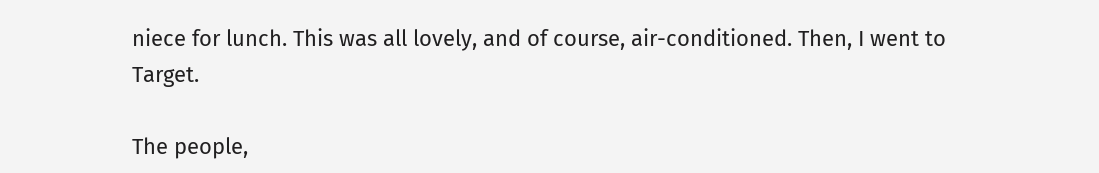niece for lunch. This was all lovely, and of course, air-conditioned. Then, I went to Target.

The people,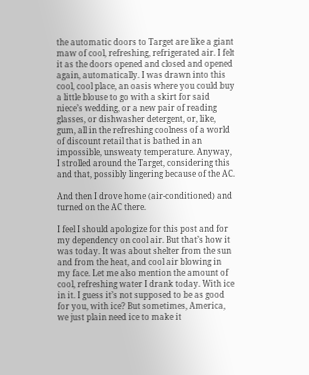the automatic doors to Target are like a giant maw of cool, refreshing, refrigerated air. I felt it as the doors opened and closed and opened again, automatically. I was drawn into this cool, cool place, an oasis where you could buy a little blouse to go with a skirt for said niece’s wedding, or a new pair of reading glasses, or dishwasher detergent, or, like, gum, all in the refreshing coolness of a world of discount retail that is bathed in an impossible, unsweaty temperature. Anyway, I strolled around the Target, considering this and that, possibly lingering because of the AC.

And then I drove home (air-conditioned) and turned on the AC there.

I feel I should apologize for this post and for my dependency on cool air. But that’s how it was today. It was about shelter from the sun and from the heat, and cool air blowing in my face. Let me also mention the amount of cool, refreshing water I drank today. With ice in it. I guess it’s not supposed to be as good for you, with ice? But sometimes, America, we just plain need ice to make it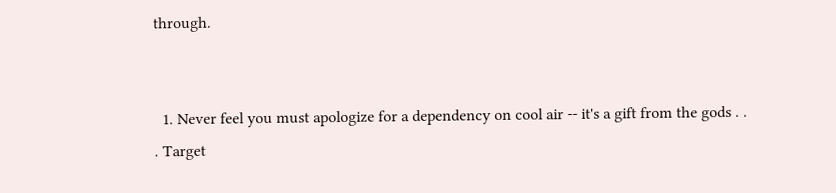through.


  1. Never feel you must apologize for a dependency on cool air -- it's a gift from the gods . . . Target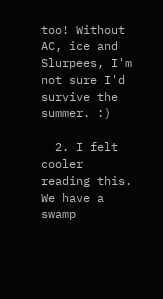too! Without AC, ice and Slurpees, I'm not sure I'd survive the summer. :)

  2. I felt cooler reading this. We have a swamp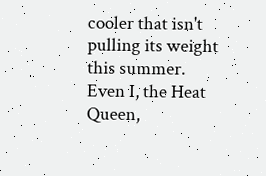cooler that isn't pulling its weight this summer. Even I, the Heat Queen,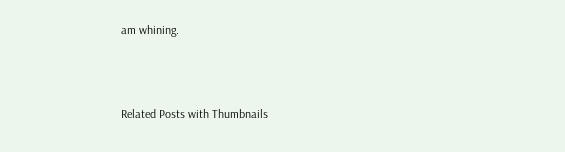am whining.



Related Posts with Thumbnails